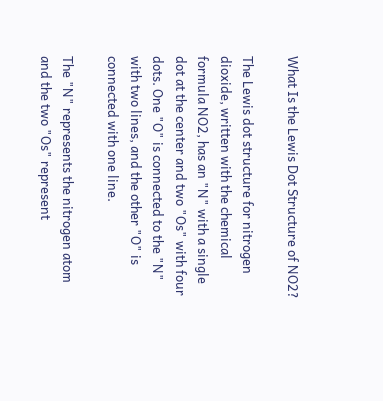What Is the Lewis Dot Structure of NO2?

The Lewis dot structure for nitrogen dioxide, written with the chemical formula NO2, has an "N" with a single dot at the center and two "Os" with four dots. One "O" is connected to the "N" with two lines, and the other "O" is connected with one line.

The "N" represents the nitrogen atom and the two "Os" represent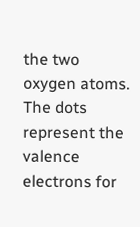the two oxygen atoms. The dots represent the valence electrons for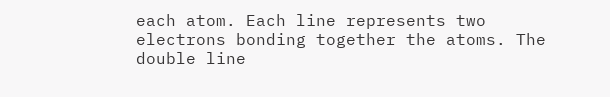each atom. Each line represents two electrons bonding together the atoms. The double line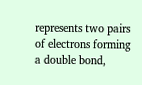represents two pairs of electrons forming a double bond,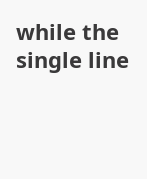while the single line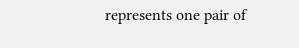represents one pair of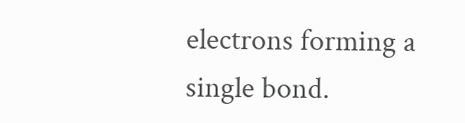electrons forming a single bond.